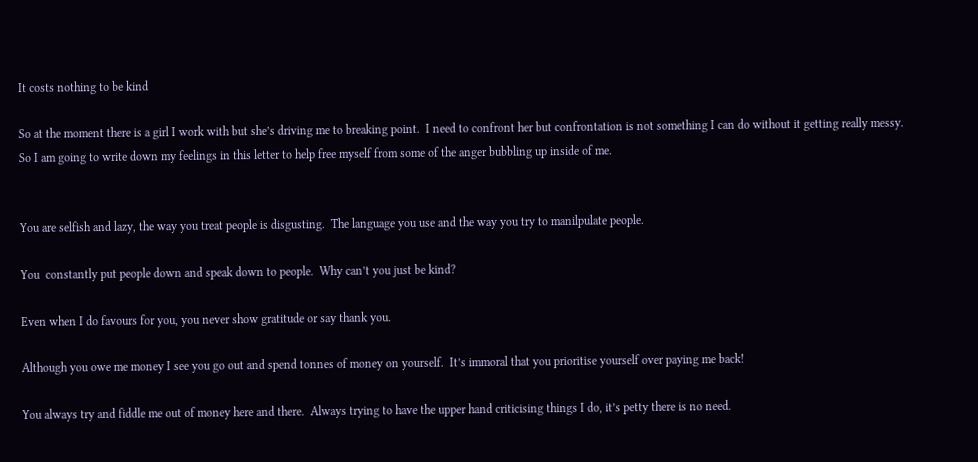It costs nothing to be kind

So at the moment there is a girl I work with but she’s driving me to breaking point.  I need to confront her but confrontation is not something I can do without it getting really messy.  So I am going to write down my feelings in this letter to help free myself from some of the anger bubbling up inside of me.


You are selfish and lazy, the way you treat people is disgusting.  The language you use and the way you try to manilpulate people.

You  constantly put people down and speak down to people.  Why can’t you just be kind?

Even when I do favours for you, you never show gratitude or say thank you.

Although you owe me money I see you go out and spend tonnes of money on yourself.  It’s immoral that you prioritise yourself over paying me back!

You always try and fiddle me out of money here and there.  Always trying to have the upper hand criticising things I do, it’s petty there is no need.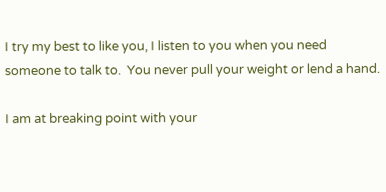I try my best to like you, I listen to you when you need someone to talk to.  You never pull your weight or lend a hand.

I am at breaking point with your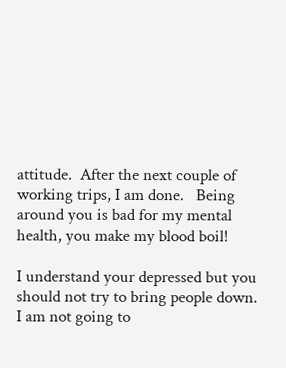attitude.  After the next couple of working trips, I am done.   Being around you is bad for my mental health, you make my blood boil!

I understand your depressed but you should not try to bring people down.   I am not going to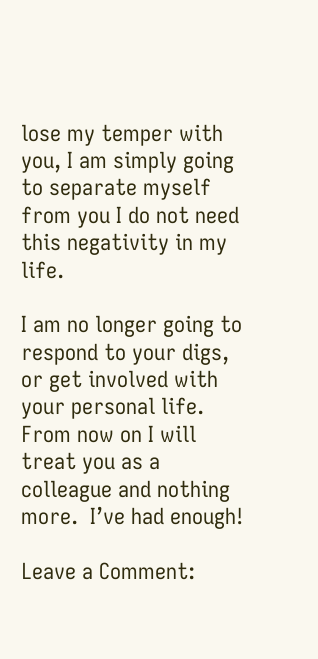lose my temper with you, I am simply going to separate myself from you I do not need this negativity in my life.

I am no longer going to respond to your digs, or get involved with your personal life.  From now on I will treat you as a colleague and nothing more.  I’ve had enough!

Leave a Comment: